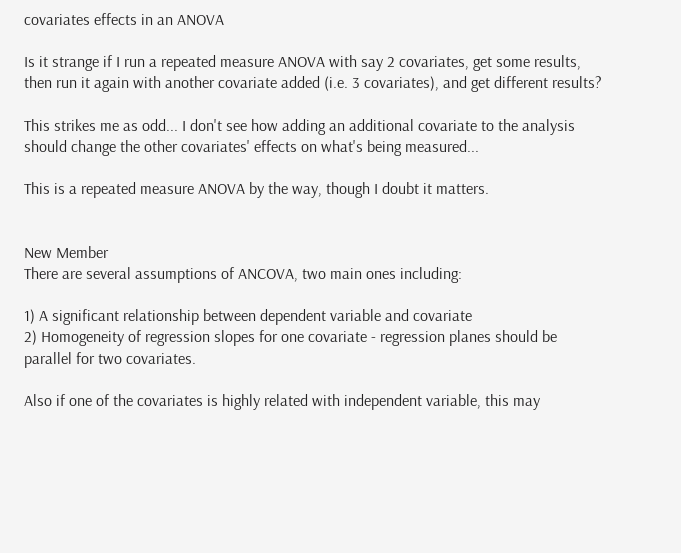covariates effects in an ANOVA

Is it strange if I run a repeated measure ANOVA with say 2 covariates, get some results, then run it again with another covariate added (i.e. 3 covariates), and get different results?

This strikes me as odd... I don't see how adding an additional covariate to the analysis should change the other covariates' effects on what's being measured...

This is a repeated measure ANOVA by the way, though I doubt it matters.


New Member
There are several assumptions of ANCOVA, two main ones including:

1) A significant relationship between dependent variable and covariate
2) Homogeneity of regression slopes for one covariate - regression planes should be parallel for two covariates.

Also if one of the covariates is highly related with independent variable, this may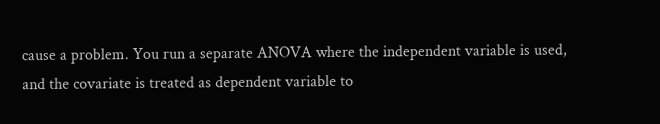cause a problem. You run a separate ANOVA where the independent variable is used, and the covariate is treated as dependent variable to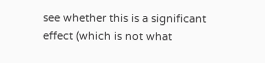see whether this is a significant effect (which is not what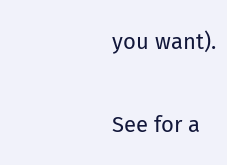you want).

See for a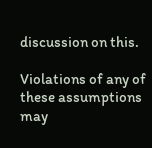discussion on this.

Violations of any of these assumptions may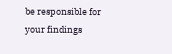be responsible for your findings